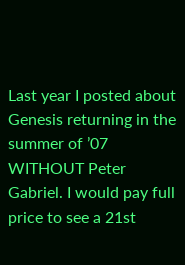Last year I posted about Genesis returning in the summer of ’07 WITHOUT Peter Gabriel. I would pay full price to see a 21st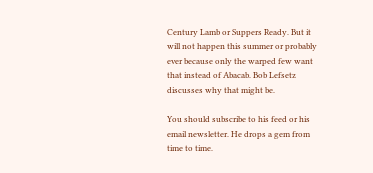Century Lamb or Suppers Ready. But it will not happen this summer or probably ever because only the warped few want that instead of Abacab. Bob Lefsetz discusses why that might be.

You should subscribe to his feed or his email newsletter. He drops a gem from time to time.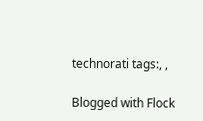technorati tags:, ,

Blogged with Flock